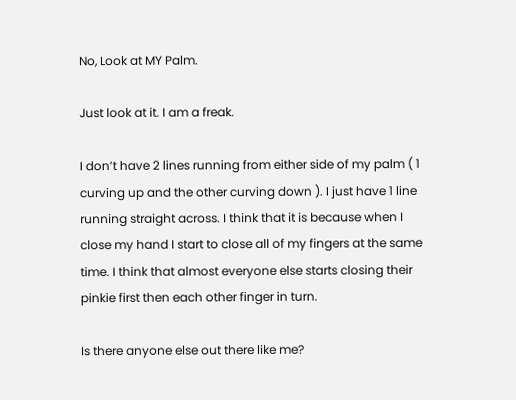No, Look at MY Palm.

Just look at it. I am a freak.

I don’t have 2 lines running from either side of my palm ( 1 curving up and the other curving down ). I just have 1 line running straight across. I think that it is because when I close my hand I start to close all of my fingers at the same time. I think that almost everyone else starts closing their pinkie first then each other finger in turn.

Is there anyone else out there like me?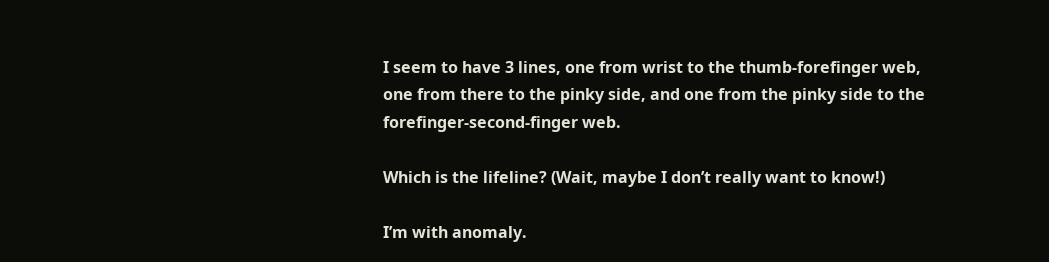I seem to have 3 lines, one from wrist to the thumb-forefinger web, one from there to the pinky side, and one from the pinky side to the forefinger-second-finger web.

Which is the lifeline? (Wait, maybe I don’t really want to know!)

I’m with anomaly.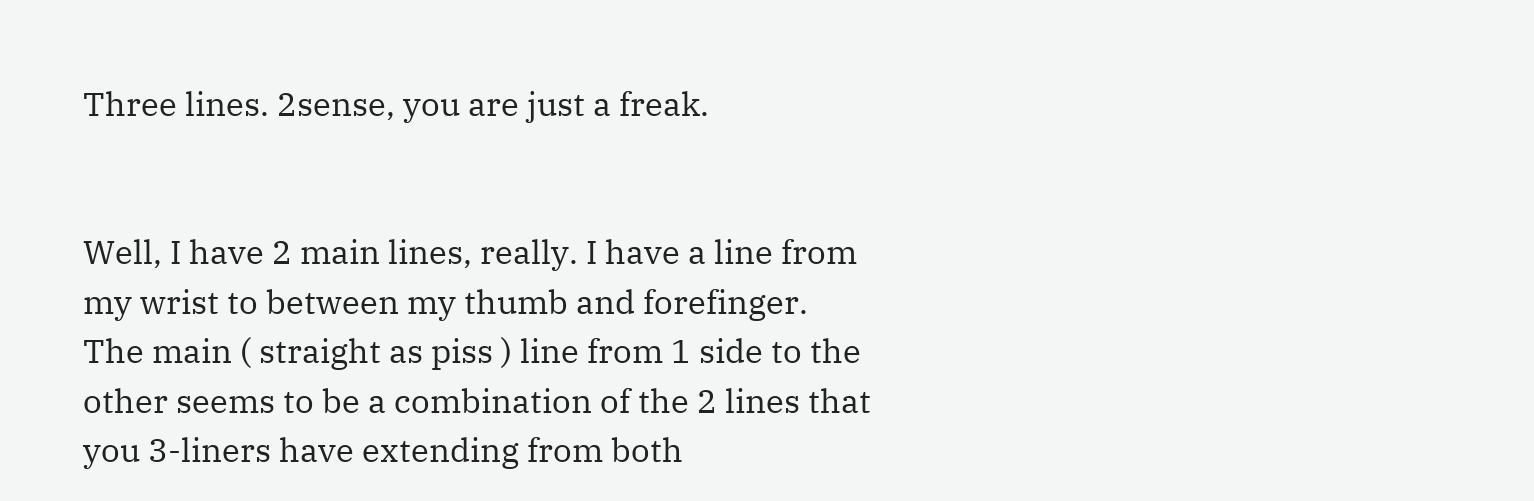Three lines. 2sense, you are just a freak.


Well, I have 2 main lines, really. I have a line from my wrist to between my thumb and forefinger. The main ( straight as piss ) line from 1 side to the other seems to be a combination of the 2 lines that you 3-liners have extending from both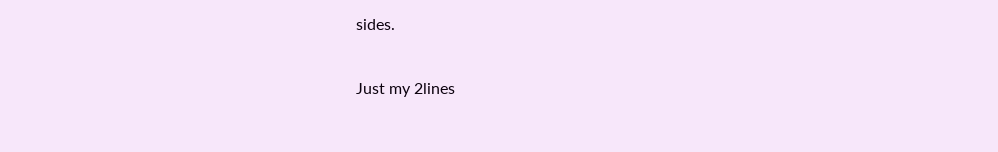sides.

Just my 2lines